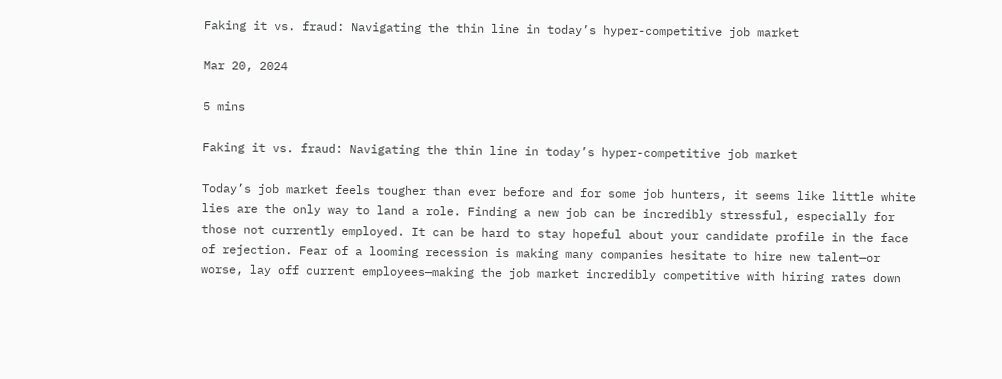Faking it vs. fraud: Navigating the thin line in today’s hyper-competitive job market

Mar 20, 2024

5 mins

Faking it vs. fraud: Navigating the thin line in today’s hyper-competitive job market

Today’s job market feels tougher than ever before and for some job hunters, it seems like little white lies are the only way to land a role. Finding a new job can be incredibly stressful, especially for those not currently employed. It can be hard to stay hopeful about your candidate profile in the face of rejection. Fear of a looming recession is making many companies hesitate to hire new talent—or worse, lay off current employees—making the job market incredibly competitive with hiring rates down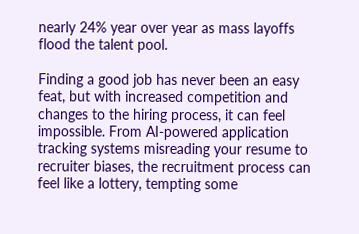nearly 24% year over year as mass layoffs flood the talent pool.

Finding a good job has never been an easy feat, but with increased competition and changes to the hiring process, it can feel impossible. From AI-powered application tracking systems misreading your resume to recruiter biases, the recruitment process can feel like a lottery, tempting some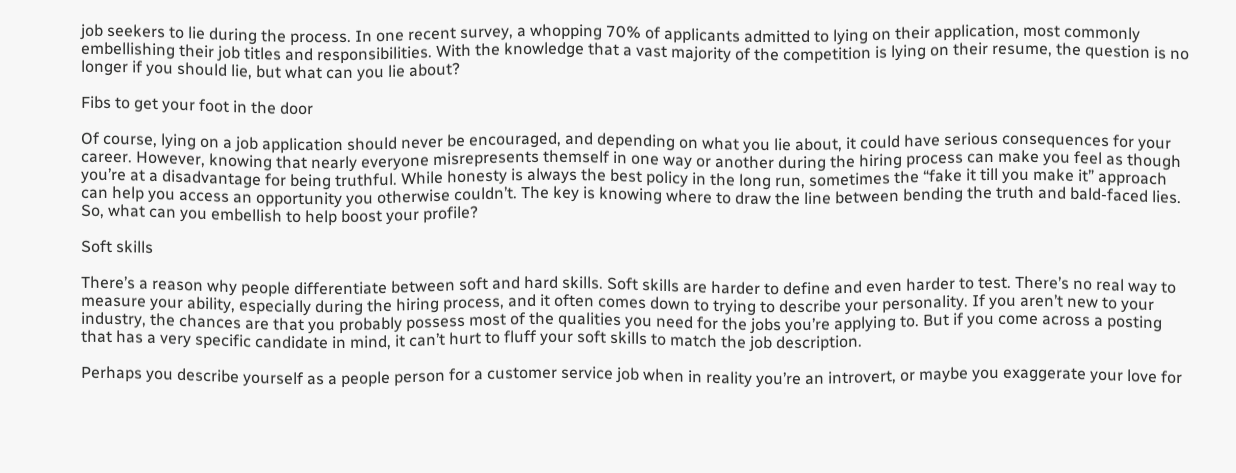job seekers to lie during the process. In one recent survey, a whopping 70% of applicants admitted to lying on their application, most commonly embellishing their job titles and responsibilities. With the knowledge that a vast majority of the competition is lying on their resume, the question is no longer if you should lie, but what can you lie about?

Fibs to get your foot in the door

Of course, lying on a job application should never be encouraged, and depending on what you lie about, it could have serious consequences for your career. However, knowing that nearly everyone misrepresents themself in one way or another during the hiring process can make you feel as though you’re at a disadvantage for being truthful. While honesty is always the best policy in the long run, sometimes the “fake it till you make it” approach can help you access an opportunity you otherwise couldn’t. The key is knowing where to draw the line between bending the truth and bald-faced lies. So, what can you embellish to help boost your profile?

Soft skills

There’s a reason why people differentiate between soft and hard skills. Soft skills are harder to define and even harder to test. There’s no real way to measure your ability, especially during the hiring process, and it often comes down to trying to describe your personality. If you aren’t new to your industry, the chances are that you probably possess most of the qualities you need for the jobs you’re applying to. But if you come across a posting that has a very specific candidate in mind, it can’t hurt to fluff your soft skills to match the job description.

Perhaps you describe yourself as a people person for a customer service job when in reality you’re an introvert, or maybe you exaggerate your love for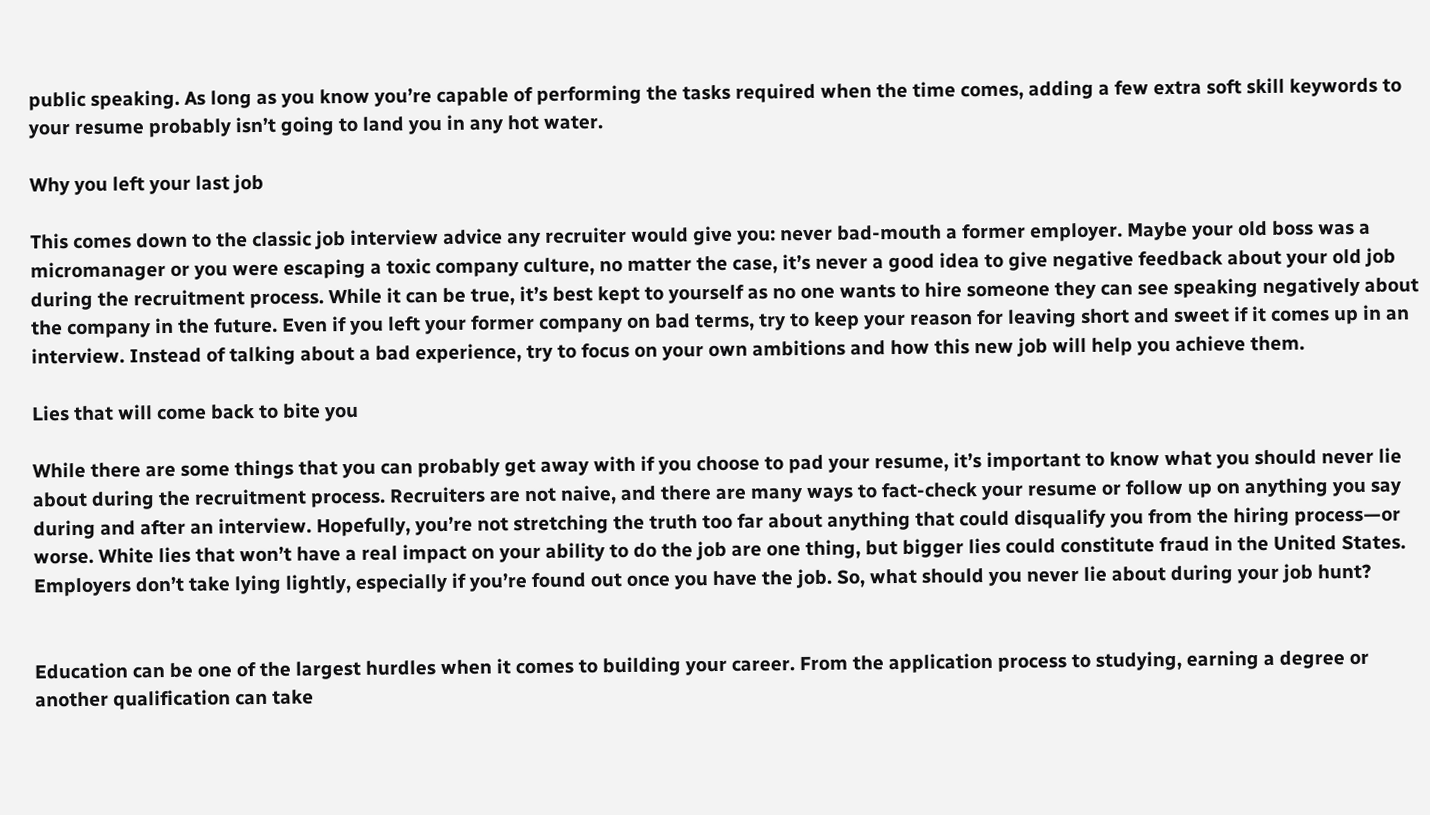public speaking. As long as you know you’re capable of performing the tasks required when the time comes, adding a few extra soft skill keywords to your resume probably isn’t going to land you in any hot water.

Why you left your last job

This comes down to the classic job interview advice any recruiter would give you: never bad-mouth a former employer. Maybe your old boss was a micromanager or you were escaping a toxic company culture, no matter the case, it’s never a good idea to give negative feedback about your old job during the recruitment process. While it can be true, it’s best kept to yourself as no one wants to hire someone they can see speaking negatively about the company in the future. Even if you left your former company on bad terms, try to keep your reason for leaving short and sweet if it comes up in an interview. Instead of talking about a bad experience, try to focus on your own ambitions and how this new job will help you achieve them.

Lies that will come back to bite you

While there are some things that you can probably get away with if you choose to pad your resume, it’s important to know what you should never lie about during the recruitment process. Recruiters are not naive, and there are many ways to fact-check your resume or follow up on anything you say during and after an interview. Hopefully, you’re not stretching the truth too far about anything that could disqualify you from the hiring process—or worse. White lies that won’t have a real impact on your ability to do the job are one thing, but bigger lies could constitute fraud in the United States. Employers don’t take lying lightly, especially if you’re found out once you have the job. So, what should you never lie about during your job hunt?


Education can be one of the largest hurdles when it comes to building your career. From the application process to studying, earning a degree or another qualification can take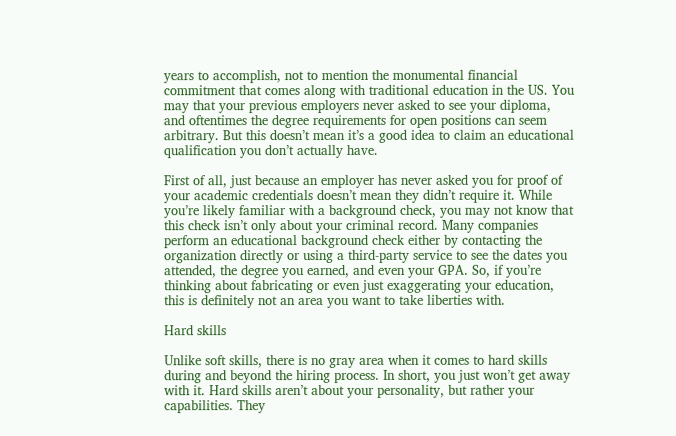years to accomplish, not to mention the monumental financial commitment that comes along with traditional education in the US. You may that your previous employers never asked to see your diploma, and oftentimes the degree requirements for open positions can seem arbitrary. But this doesn’t mean it’s a good idea to claim an educational qualification you don’t actually have.

First of all, just because an employer has never asked you for proof of your academic credentials doesn’t mean they didn’t require it. While you’re likely familiar with a background check, you may not know that this check isn’t only about your criminal record. Many companies perform an educational background check either by contacting the organization directly or using a third-party service to see the dates you attended, the degree you earned, and even your GPA. So, if you’re thinking about fabricating or even just exaggerating your education, this is definitely not an area you want to take liberties with.

Hard skills

Unlike soft skills, there is no gray area when it comes to hard skills during and beyond the hiring process. In short, you just won’t get away with it. Hard skills aren’t about your personality, but rather your capabilities. They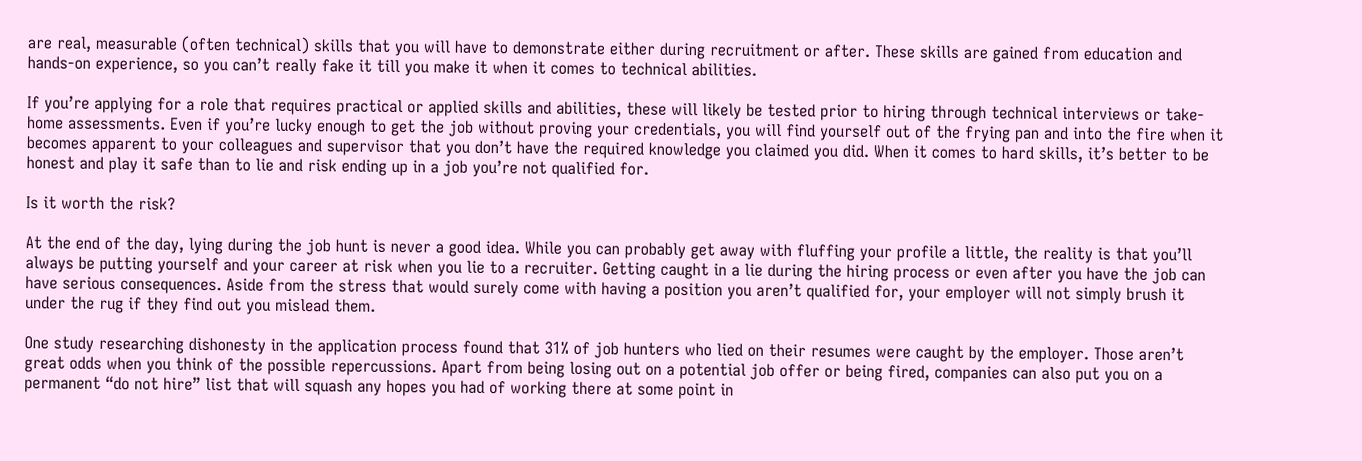are real, measurable (often technical) skills that you will have to demonstrate either during recruitment or after. These skills are gained from education and hands-on experience, so you can’t really fake it till you make it when it comes to technical abilities.

If you’re applying for a role that requires practical or applied skills and abilities, these will likely be tested prior to hiring through technical interviews or take-home assessments. Even if you’re lucky enough to get the job without proving your credentials, you will find yourself out of the frying pan and into the fire when it becomes apparent to your colleagues and supervisor that you don’t have the required knowledge you claimed you did. When it comes to hard skills, it’s better to be honest and play it safe than to lie and risk ending up in a job you’re not qualified for.

Is it worth the risk?

At the end of the day, lying during the job hunt is never a good idea. While you can probably get away with fluffing your profile a little, the reality is that you’ll always be putting yourself and your career at risk when you lie to a recruiter. Getting caught in a lie during the hiring process or even after you have the job can have serious consequences. Aside from the stress that would surely come with having a position you aren’t qualified for, your employer will not simply brush it under the rug if they find out you mislead them.

One study researching dishonesty in the application process found that 31% of job hunters who lied on their resumes were caught by the employer. Those aren’t great odds when you think of the possible repercussions. Apart from being losing out on a potential job offer or being fired, companies can also put you on a permanent “do not hire” list that will squash any hopes you had of working there at some point in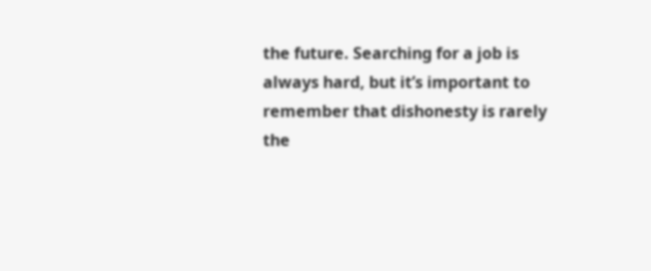the future. Searching for a job is always hard, but it’s important to remember that dishonesty is rarely the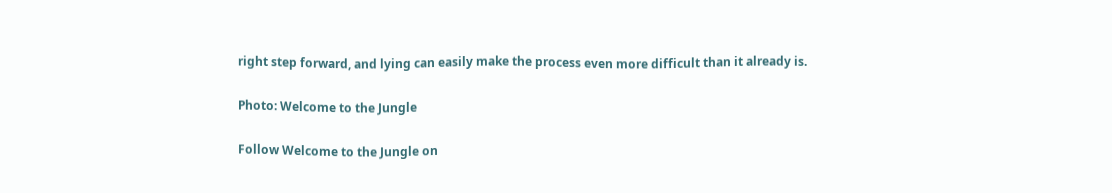right step forward, and lying can easily make the process even more difficult than it already is.

Photo: Welcome to the Jungle

Follow Welcome to the Jungle on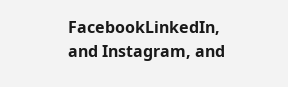FacebookLinkedIn, and Instagram, and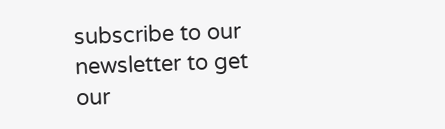subscribe to our newsletter to get our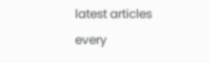latest articles every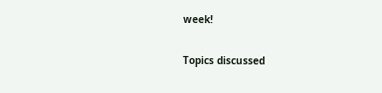week!

Topics discussed